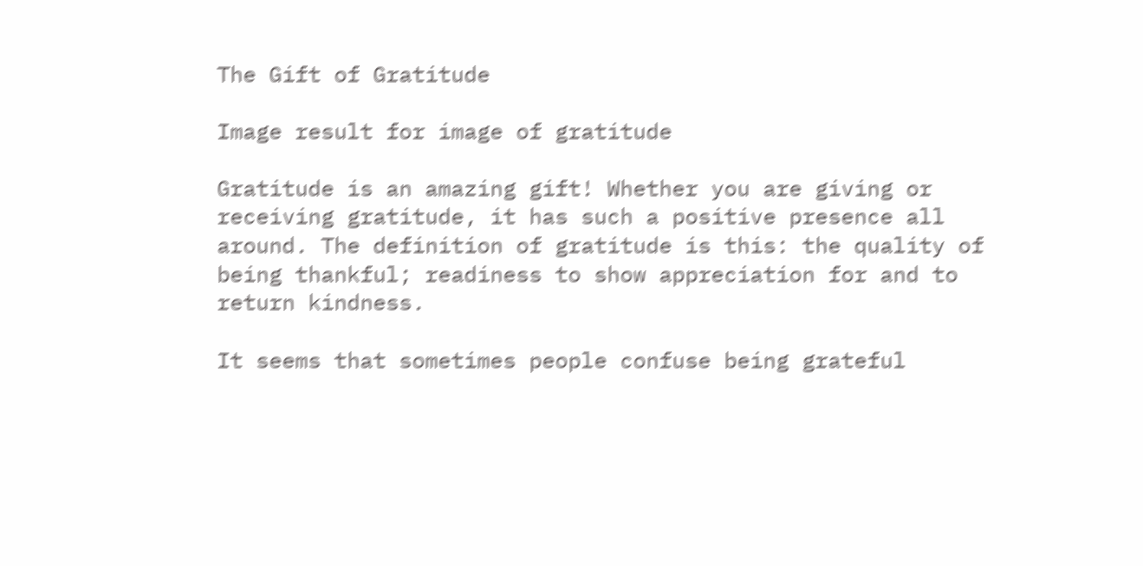The Gift of Gratitude

Image result for image of gratitude

Gratitude is an amazing gift! Whether you are giving or receiving gratitude, it has such a positive presence all around. The definition of gratitude is this: the quality of being thankful; readiness to show appreciation for and to return kindness.

It seems that sometimes people confuse being grateful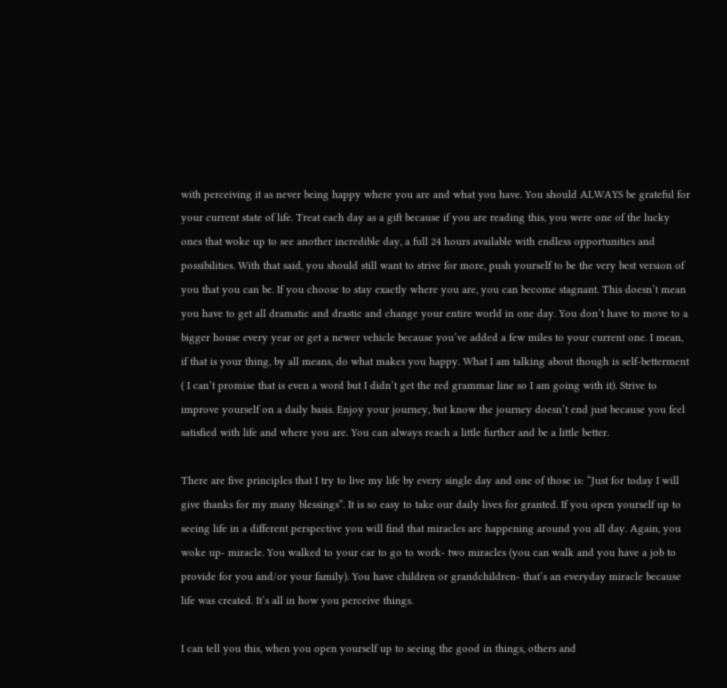with perceiving it as never being happy where you are and what you have. You should ALWAYS be grateful for your current state of life. Treat each day as a gift because if you are reading this, you were one of the lucky ones that woke up to see another incredible day, a full 24 hours available with endless opportunities and possibilities. With that said, you should still want to strive for more, push yourself to be the very best version of you that you can be. If you choose to stay exactly where you are, you can become stagnant. This doesn’t mean you have to get all dramatic and drastic and change your entire world in one day. You don’t have to move to a bigger house every year or get a newer vehicle because you’ve added a few miles to your current one. I mean, if that is your thing, by all means, do what makes you happy. What I am talking about though is self-betterment ( I can’t promise that is even a word but I didn’t get the red grammar line so I am going with it). Strive to improve yourself on a daily basis. Enjoy your journey, but know the journey doesn’t end just because you feel satisfied with life and where you are. You can always reach a little further and be a little better.

There are five principles that I try to live my life by every single day and one of those is: “Just for today I will give thanks for my many blessings”. It is so easy to take our daily lives for granted. If you open yourself up to seeing life in a different perspective you will find that miracles are happening around you all day. Again, you woke up- miracle. You walked to your car to go to work- two miracles (you can walk and you have a job to provide for you and/or your family). You have children or grandchildren- that’s an everyday miracle because life was created. It’s all in how you perceive things.

I can tell you this, when you open yourself up to seeing the good in things, others and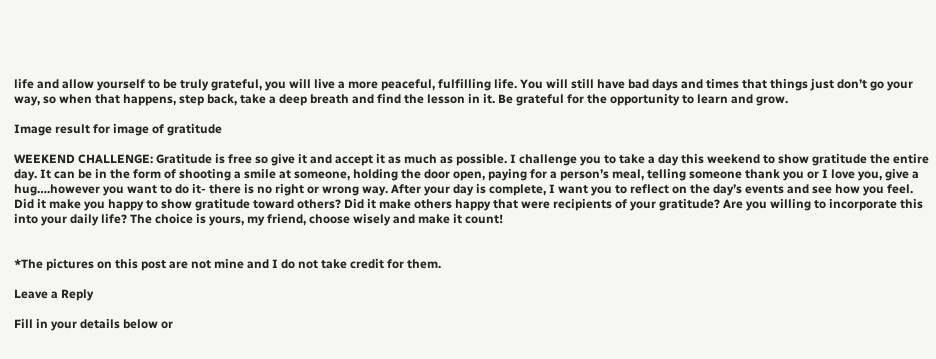life and allow yourself to be truly grateful, you will live a more peaceful, fulfilling life. You will still have bad days and times that things just don’t go your way, so when that happens, step back, take a deep breath and find the lesson in it. Be grateful for the opportunity to learn and grow.

Image result for image of gratitude

WEEKEND CHALLENGE: Gratitude is free so give it and accept it as much as possible. I challenge you to take a day this weekend to show gratitude the entire day. It can be in the form of shooting a smile at someone, holding the door open, paying for a person’s meal, telling someone thank you or I love you, give a hug….however you want to do it- there is no right or wrong way. After your day is complete, I want you to reflect on the day’s events and see how you feel. Did it make you happy to show gratitude toward others? Did it make others happy that were recipients of your gratitude? Are you willing to incorporate this into your daily life? The choice is yours, my friend, choose wisely and make it count!


*The pictures on this post are not mine and I do not take credit for them.

Leave a Reply

Fill in your details below or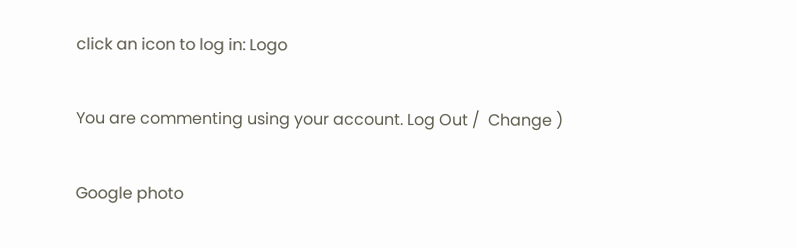click an icon to log in: Logo

You are commenting using your account. Log Out /  Change )

Google photo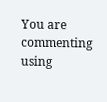You are commenting using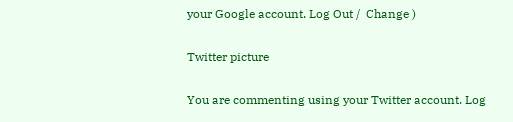your Google account. Log Out /  Change )

Twitter picture

You are commenting using your Twitter account. Log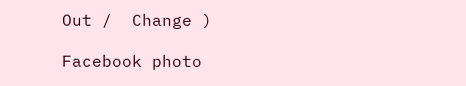Out /  Change )

Facebook photo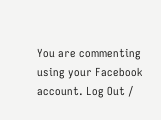You are commenting using your Facebook account. Log Out /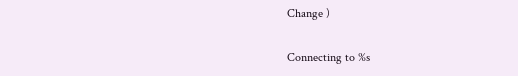Change )

Connecting to %s